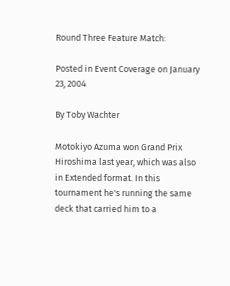Round Three Feature Match:

Posted in Event Coverage on January 23, 2004

By Toby Wachter

Motokiyo Azuma won Grand Prix Hiroshima last year, which was also in Extended format. In this tournament he's running the same deck that carried him to a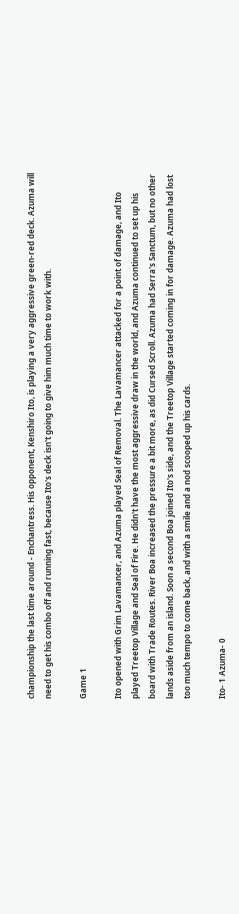championship the last time around - Enchantress. His opponent, Kenshiro Ito, is playing a very aggressive green-red deck. Azuma will need to get his combo off and running fast, because Ito's deck isn't going to give him much time to work with.

Game 1

Ito opened with Grim Lavamancer, and Azuma played Seal of Removal. The Lavamancer attacked for a point of damage, and Ito played Treetop Village and Seal of Fire. He didn't have the most aggressive draw in the world, and Azuma continued to set up his board with Trade Routes. River Boa increased the pressure a bit more, as did Cursed Scroll. Azuma had Serra's Sanctum, but no other lands aside from an island. Soon a second Boa joined Ito's side, and the Treetop Village started coming in for damage. Azuma had lost too much tempo to come back, and with a smile and a nod scooped up his cards.

Ito- 1 Azuma- 0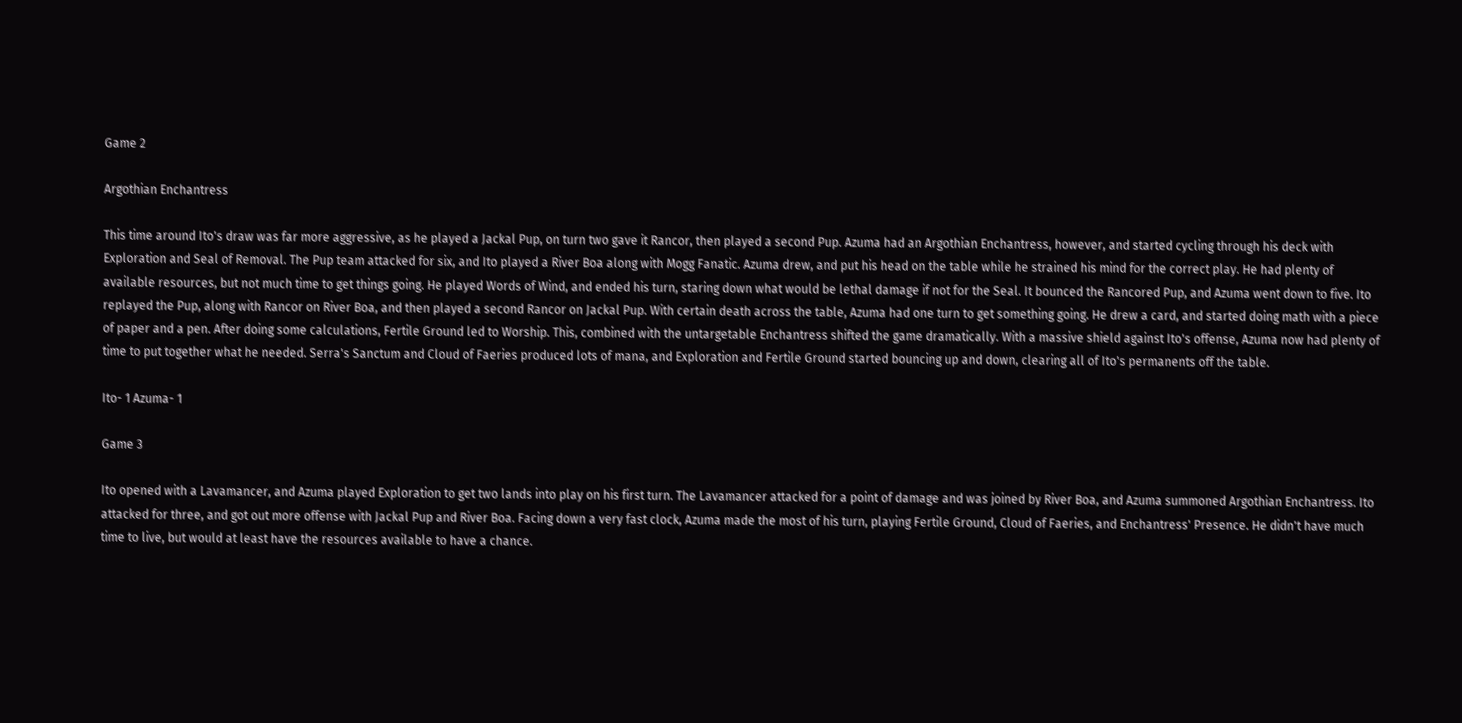Game 2

Argothian Enchantress

This time around Ito's draw was far more aggressive, as he played a Jackal Pup, on turn two gave it Rancor, then played a second Pup. Azuma had an Argothian Enchantress, however, and started cycling through his deck with Exploration and Seal of Removal. The Pup team attacked for six, and Ito played a River Boa along with Mogg Fanatic. Azuma drew, and put his head on the table while he strained his mind for the correct play. He had plenty of available resources, but not much time to get things going. He played Words of Wind, and ended his turn, staring down what would be lethal damage if not for the Seal. It bounced the Rancored Pup, and Azuma went down to five. Ito replayed the Pup, along with Rancor on River Boa, and then played a second Rancor on Jackal Pup. With certain death across the table, Azuma had one turn to get something going. He drew a card, and started doing math with a piece of paper and a pen. After doing some calculations, Fertile Ground led to Worship. This, combined with the untargetable Enchantress shifted the game dramatically. With a massive shield against Ito's offense, Azuma now had plenty of time to put together what he needed. Serra's Sanctum and Cloud of Faeries produced lots of mana, and Exploration and Fertile Ground started bouncing up and down, clearing all of Ito's permanents off the table.

Ito- 1 Azuma- 1

Game 3

Ito opened with a Lavamancer, and Azuma played Exploration to get two lands into play on his first turn. The Lavamancer attacked for a point of damage and was joined by River Boa, and Azuma summoned Argothian Enchantress. Ito attacked for three, and got out more offense with Jackal Pup and River Boa. Facing down a very fast clock, Azuma made the most of his turn, playing Fertile Ground, Cloud of Faeries, and Enchantress' Presence. He didn't have much time to live, but would at least have the resources available to have a chance.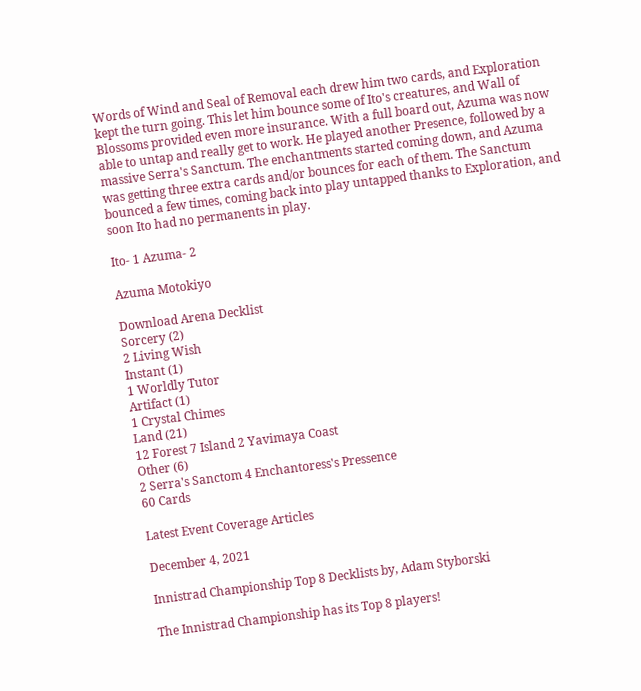Words of Wind and Seal of Removal each drew him two cards, and Exploration kept the turn going. This let him bounce some of Ito's creatures, and Wall of Blossoms provided even more insurance. With a full board out, Azuma was now able to untap and really get to work. He played another Presence, followed by a massive Serra's Sanctum. The enchantments started coming down, and Azuma was getting three extra cards and/or bounces for each of them. The Sanctum bounced a few times, coming back into play untapped thanks to Exploration, and soon Ito had no permanents in play.

Ito- 1 Azuma- 2

Azuma Motokiyo

Download Arena Decklist
Sorcery (2)
2 Living Wish
Instant (1)
1 Worldly Tutor
Artifact (1)
1 Crystal Chimes
Land (21)
12 Forest 7 Island 2 Yavimaya Coast
Other (6)
2 Serra's Sanctom 4 Enchantoress's Pressence
60 Cards

Latest Event Coverage Articles

December 4, 2021

Innistrad Championship Top 8 Decklists by, Adam Styborski

The Innistrad Championship has its Top 8 players!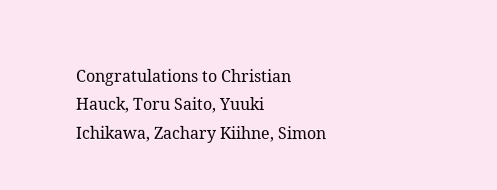Congratulations to Christian Hauck, Toru Saito, Yuuki Ichikawa, Zachary Kiihne, Simon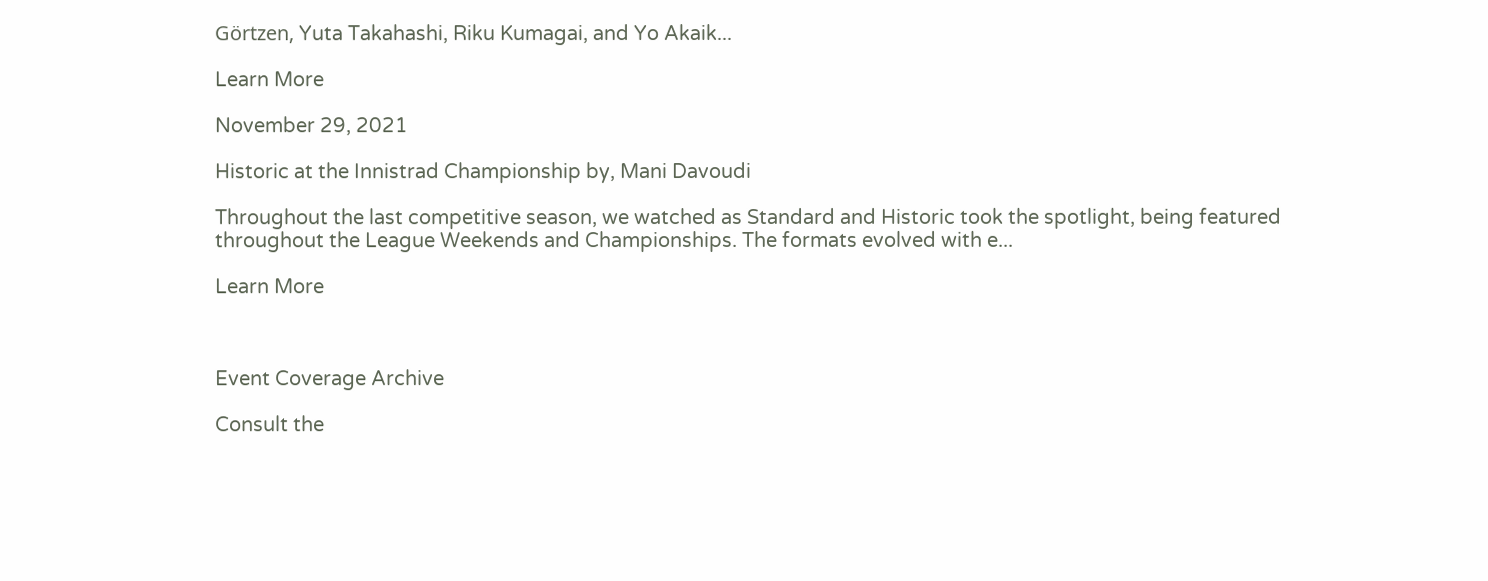Görtzen, Yuta Takahashi, Riku Kumagai, and Yo Akaik...

Learn More

November 29, 2021

Historic at the Innistrad Championship by, Mani Davoudi

Throughout the last competitive season, we watched as Standard and Historic took the spotlight, being featured throughout the League Weekends and Championships. The formats evolved with e...

Learn More



Event Coverage Archive

Consult the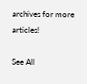archives for more articles!

See All